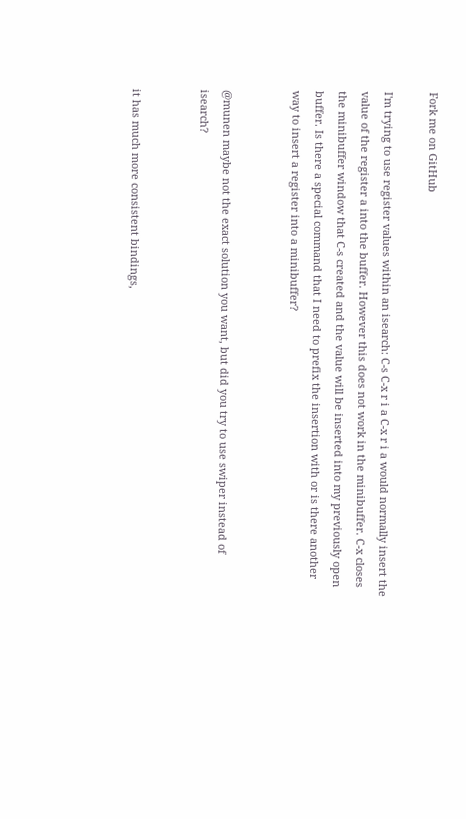Fork me on GitHub

I'm trying to use register values within an isearch: C-s C-x r i a C-x r i a would normally insert the value of the register a into the buffer. However this does not work in the minibuffer. C-x closes the minibuffer window that C-s created and the value will be inserted into my previously open buffer. Is there a special command that I need to prefix the insertion with or is there another way to insert a register into a minibuffer?


@munen maybe not the exact solution you want, but did you try to use swiper instead of isearch?


it has much more consistent bindings,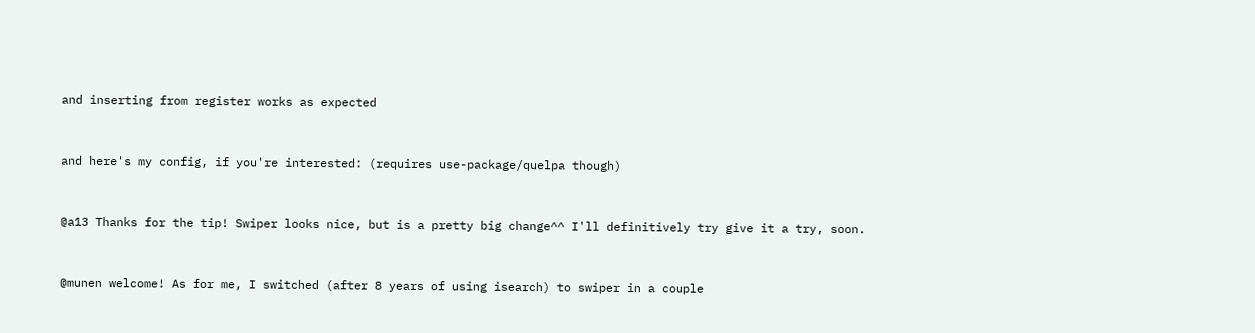and inserting from register works as expected


and here's my config, if you're interested: (requires use-package/quelpa though)


@a13 Thanks for the tip! Swiper looks nice, but is a pretty big change^^ I'll definitively try give it a try, soon.


@munen welcome! As for me, I switched (after 8 years of using isearch) to swiper in a couple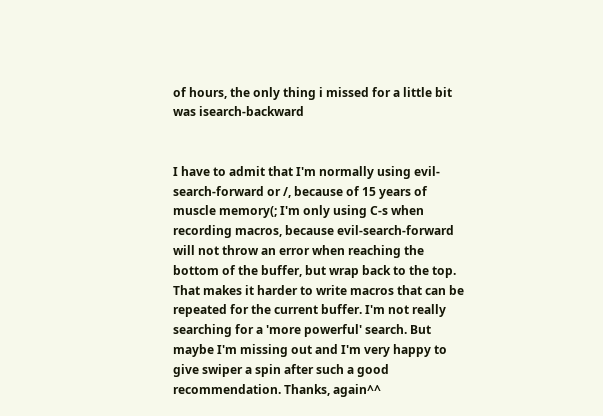of hours, the only thing i missed for a little bit was isearch-backward


I have to admit that I'm normally using evil-search-forward or /, because of 15 years of muscle memory(; I'm only using C-s when recording macros, because evil-search-forward will not throw an error when reaching the bottom of the buffer, but wrap back to the top. That makes it harder to write macros that can be repeated for the current buffer. I'm not really searching for a 'more powerful' search. But maybe I'm missing out and I'm very happy to give swiper a spin after such a good recommendation. Thanks, again^^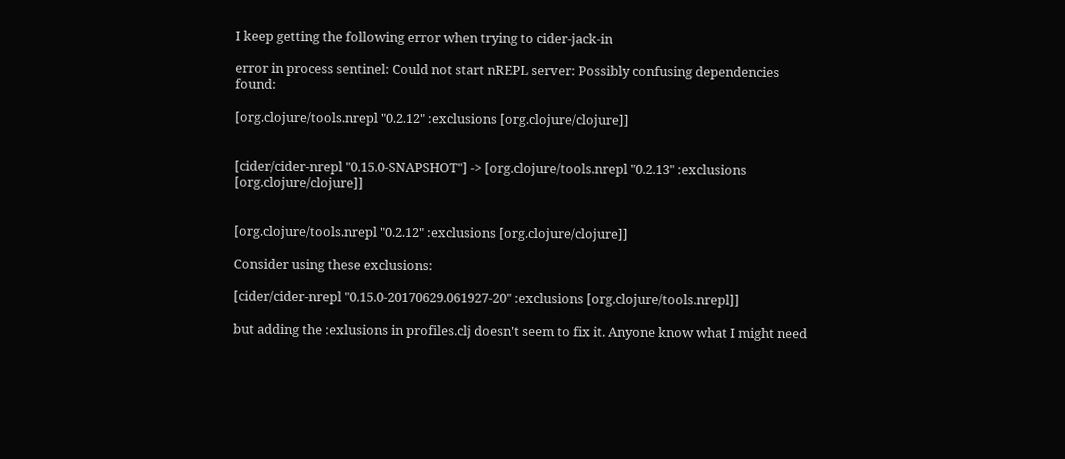I keep getting the following error when trying to cider-jack-in

error in process sentinel: Could not start nREPL server: Possibly confusing dependencies found:

[org.clojure/tools.nrepl "0.2.12" :exclusions [org.clojure/clojure]]


[cider/cider-nrepl "0.15.0-SNAPSHOT"] -> [org.clojure/tools.nrepl "0.2.13" :exclusions [org.clojure/clojure]]


[org.clojure/tools.nrepl "0.2.12" :exclusions [org.clojure/clojure]]

Consider using these exclusions:

[cider/cider-nrepl "0.15.0-20170629.061927-20" :exclusions [org.clojure/tools.nrepl]]

but adding the :exlusions in profiles.clj doesn't seem to fix it. Anyone know what I might need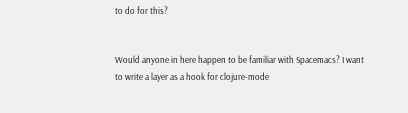to do for this?


Would anyone in here happen to be familiar with Spacemacs? I want to write a layer as a hook for clojure-mode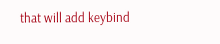that will add keybind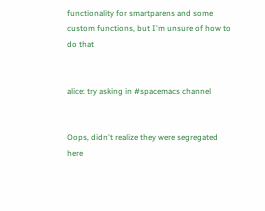functionality for smartparens and some custom functions, but I'm unsure of how to do that


alice: try asking in #spacemacs channel


Oops, didn't realize they were segregated here